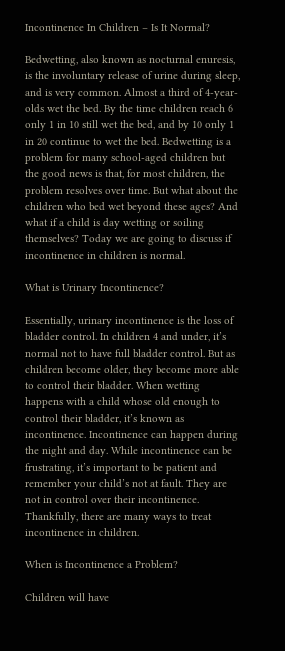Incontinence In Children – Is It Normal?

Bedwetting, also known as nocturnal enuresis, is the involuntary release of urine during sleep, and is very common. Almost a third of 4-year-olds wet the bed. By the time children reach 6 only 1 in 10 still wet the bed, and by 10 only 1 in 20 continue to wet the bed. Bedwetting is a problem for many school-aged children but the good news is that, for most children, the problem resolves over time. But what about the children who bed wet beyond these ages? And what if a child is day wetting or soiling themselves? Today we are going to discuss if incontinence in children is normal.

What is Urinary Incontinence?

Essentially, urinary incontinence is the loss of bladder control. In children 4 and under, it’s normal not to have full bladder control. But as children become older, they become more able to control their bladder. When wetting happens with a child whose old enough to control their bladder, it’s known as incontinence. Incontinence can happen during the night and day. While incontinence can be frustrating, it’s important to be patient and remember your child’s not at fault. They are not in control over their incontinence. Thankfully, there are many ways to treat incontinence in children.

When is Incontinence a Problem?

Children will have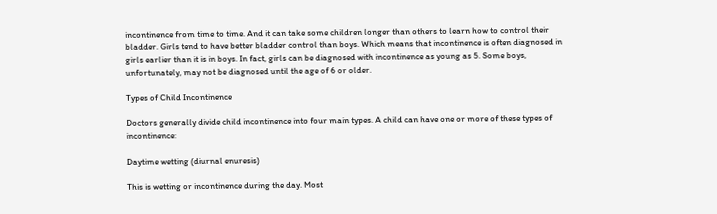incontinence from time to time. And it can take some children longer than others to learn how to control their bladder. Girls tend to have better bladder control than boys. Which means that incontinence is often diagnosed in girls earlier than it is in boys. In fact, girls can be diagnosed with incontinence as young as 5. Some boys, unfortunately, may not be diagnosed until the age of 6 or older.

Types of Child Incontinence

Doctors generally divide child incontinence into four main types. A child can have one or more of these types of incontinence:

Daytime wetting (diurnal enuresis)

This is wetting or incontinence during the day. Most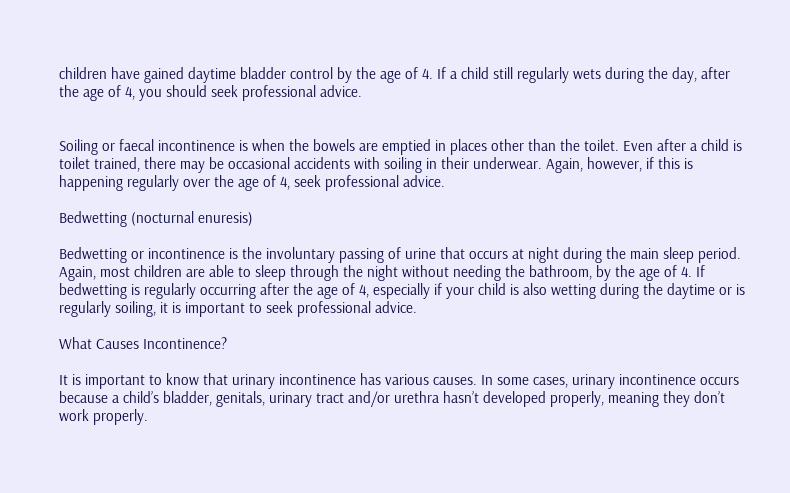children have gained daytime bladder control by the age of 4. If a child still regularly wets during the day, after the age of 4, you should seek professional advice.


Soiling or faecal incontinence is when the bowels are emptied in places other than the toilet. Even after a child is toilet trained, there may be occasional accidents with soiling in their underwear. Again, however, if this is happening regularly over the age of 4, seek professional advice.

Bedwetting (nocturnal enuresis)

Bedwetting or incontinence is the involuntary passing of urine that occurs at night during the main sleep period. Again, most children are able to sleep through the night without needing the bathroom, by the age of 4. If bedwetting is regularly occurring after the age of 4, especially if your child is also wetting during the daytime or is regularly soiling, it is important to seek professional advice.

What Causes Incontinence?

It is important to know that urinary incontinence has various causes. In some cases, urinary incontinence occurs because a child’s bladder, genitals, urinary tract and/or urethra hasn’t developed properly, meaning they don’t work properly.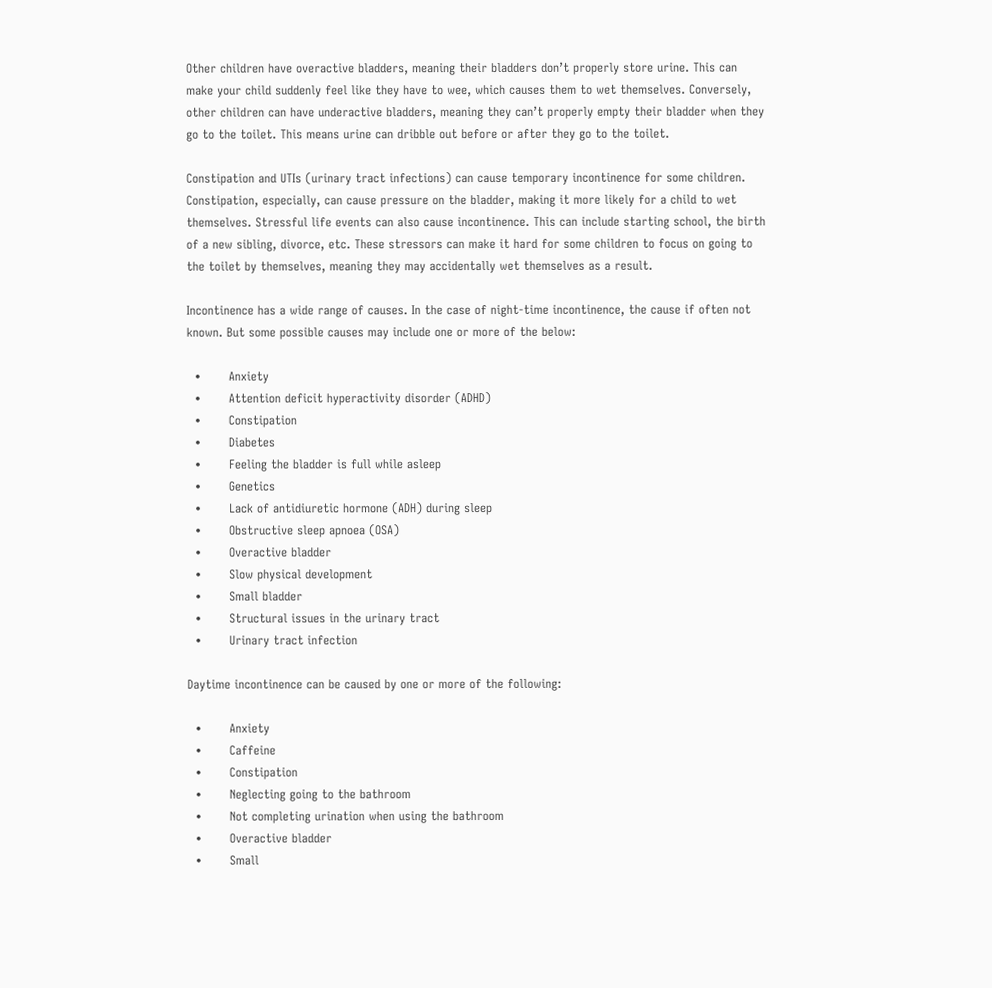Other children have overactive bladders, meaning their bladders don’t properly store urine. This can make your child suddenly feel like they have to wee, which causes them to wet themselves. Conversely, other children can have underactive bladders, meaning they can’t properly empty their bladder when they go to the toilet. This means urine can dribble out before or after they go to the toilet.

Constipation and UTIs (urinary tract infections) can cause temporary incontinence for some children. Constipation, especially, can cause pressure on the bladder, making it more likely for a child to wet themselves. Stressful life events can also cause incontinence. This can include starting school, the birth of a new sibling, divorce, etc. These stressors can make it hard for some children to focus on going to the toilet by themselves, meaning they may accidentally wet themselves as a result.

Incontinence has a wide range of causes. In the case of night-time incontinence, the cause if often not known. But some possible causes may include one or more of the below:

  •       Anxiety
  •       Attention deficit hyperactivity disorder (ADHD)
  •       Constipation
  •       Diabetes
  •       Feeling the bladder is full while asleep
  •       Genetics
  •       Lack of antidiuretic hormone (ADH) during sleep
  •       Obstructive sleep apnoea (OSA)
  •       Overactive bladder
  •       Slow physical development
  •       Small bladder
  •       Structural issues in the urinary tract
  •       Urinary tract infection

Daytime incontinence can be caused by one or more of the following:

  •       Anxiety
  •       Caffeine
  •       Constipation
  •       Neglecting going to the bathroom
  •       Not completing urination when using the bathroom
  •       Overactive bladder
  •       Small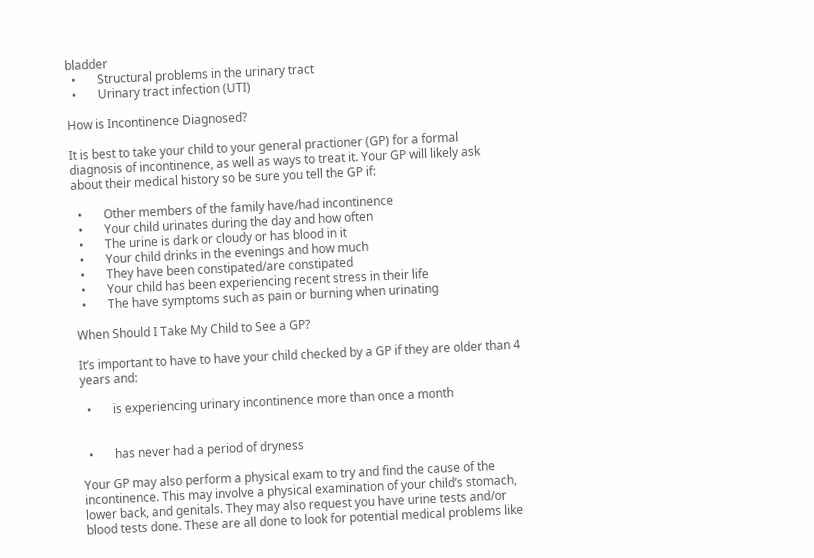bladder
  •       Structural problems in the urinary tract
  •       Urinary tract infection (UTI)

How is Incontinence Diagnosed?

It is best to take your child to your general practioner (GP) for a formal diagnosis of incontinence, as well as ways to treat it. Your GP will likely ask about their medical history so be sure you tell the GP if:

  •       Other members of the family have/had incontinence
  •       Your child urinates during the day and how often
  •       The urine is dark or cloudy or has blood in it
  •       Your child drinks in the evenings and how much
  •       They have been constipated/are constipated
  •       Your child has been experiencing recent stress in their life
  •       The have symptoms such as pain or burning when urinating

When Should I Take My Child to See a GP?

It’s important to have to have your child checked by a GP if they are older than 4 years and:

  •       is experiencing urinary incontinence more than once a month


  •       has never had a period of dryness

Your GP may also perform a physical exam to try and find the cause of the incontinence. This may involve a physical examination of your child’s stomach, lower back, and genitals. They may also request you have urine tests and/or blood tests done. These are all done to look for potential medical problems like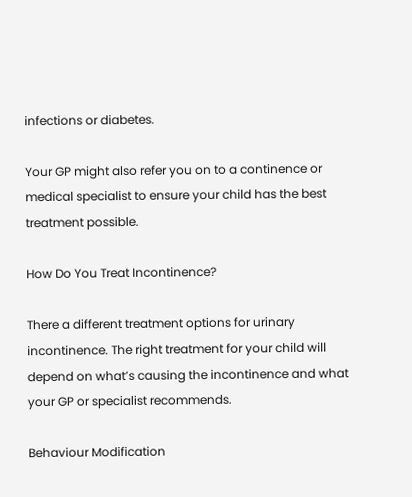infections or diabetes.

Your GP might also refer you on to a continence or medical specialist to ensure your child has the best treatment possible.

How Do You Treat Incontinence?

There a different treatment options for urinary incontinence. The right treatment for your child will depend on what’s causing the incontinence and what your GP or specialist recommends.

Behaviour Modification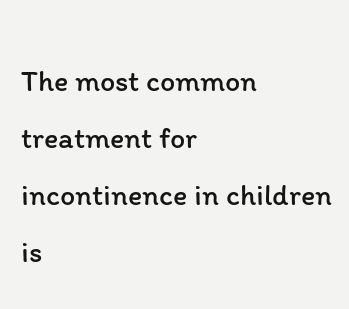The most common treatment for incontinence in children is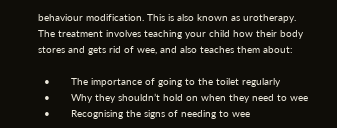behaviour modification. This is also known as urotherapy. The treatment involves teaching your child how their body stores and gets rid of wee, and also teaches them about:

  •       The importance of going to the toilet regularly
  •       Why they shouldn’t hold on when they need to wee
  •       Recognising the signs of needing to wee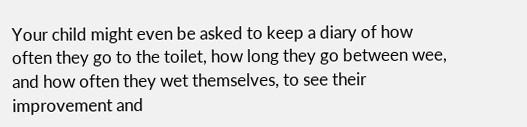Your child might even be asked to keep a diary of how often they go to the toilet, how long they go between wee, and how often they wet themselves, to see their improvement and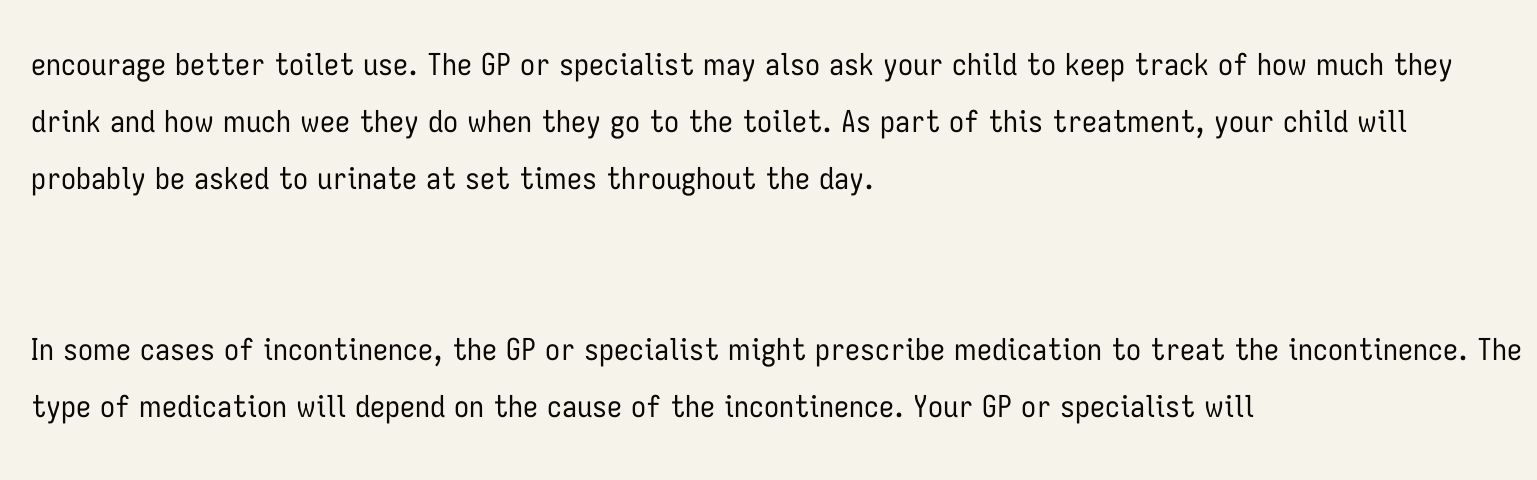encourage better toilet use. The GP or specialist may also ask your child to keep track of how much they drink and how much wee they do when they go to the toilet. As part of this treatment, your child will probably be asked to urinate at set times throughout the day.


In some cases of incontinence, the GP or specialist might prescribe medication to treat the incontinence. The type of medication will depend on the cause of the incontinence. Your GP or specialist will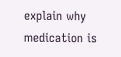explain why medication is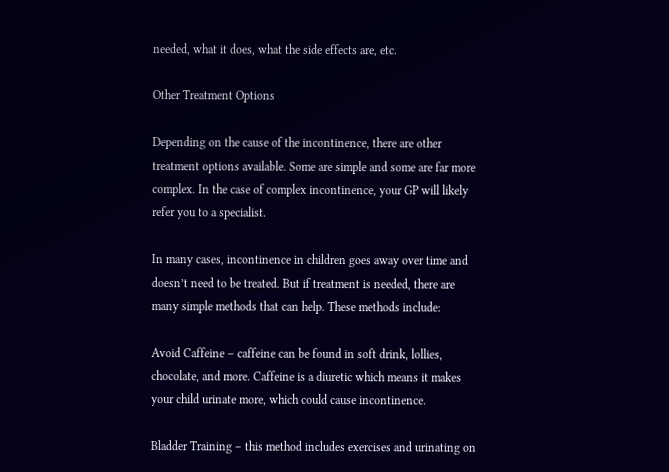needed, what it does, what the side effects are, etc.

Other Treatment Options

Depending on the cause of the incontinence, there are other treatment options available. Some are simple and some are far more complex. In the case of complex incontinence, your GP will likely refer you to a specialist.

In many cases, incontinence in children goes away over time and doesn’t need to be treated. But if treatment is needed, there are many simple methods that can help. These methods include:

Avoid Caffeine – caffeine can be found in soft drink, lollies, chocolate, and more. Caffeine is a diuretic which means it makes your child urinate more, which could cause incontinence.

Bladder Training – this method includes exercises and urinating on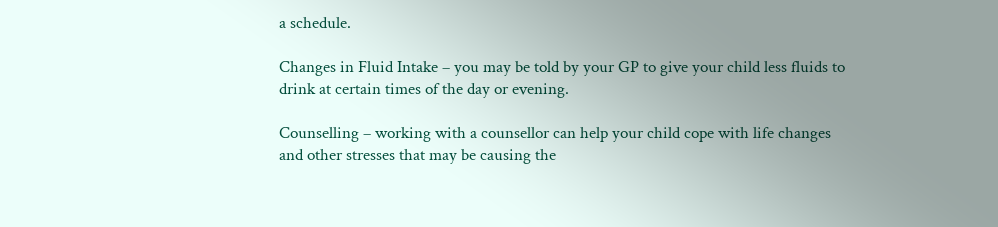a schedule.

Changes in Fluid Intake – you may be told by your GP to give your child less fluids to drink at certain times of the day or evening.

Counselling – working with a counsellor can help your child cope with life changes and other stresses that may be causing the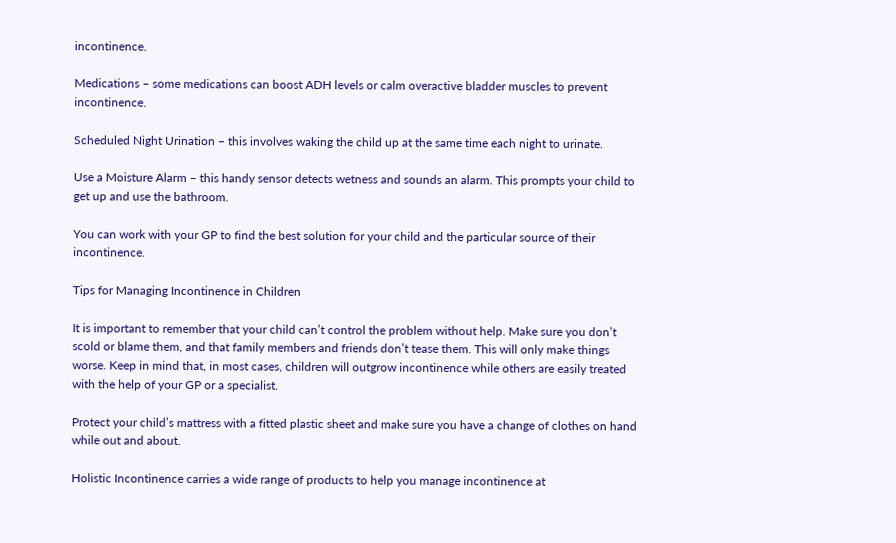incontinence.

Medications – some medications can boost ADH levels or calm overactive bladder muscles to prevent incontinence.

Scheduled Night Urination – this involves waking the child up at the same time each night to urinate.

Use a Moisture Alarm – this handy sensor detects wetness and sounds an alarm. This prompts your child to get up and use the bathroom.

You can work with your GP to find the best solution for your child and the particular source of their incontinence.

Tips for Managing Incontinence in Children

It is important to remember that your child can’t control the problem without help. Make sure you don’t scold or blame them, and that family members and friends don’t tease them. This will only make things worse. Keep in mind that, in most cases, children will outgrow incontinence while others are easily treated with the help of your GP or a specialist.

Protect your child’s mattress with a fitted plastic sheet and make sure you have a change of clothes on hand while out and about.

Holistic Incontinence carries a wide range of products to help you manage incontinence at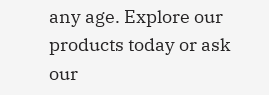any age. Explore our products today or ask our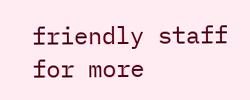friendly staff for more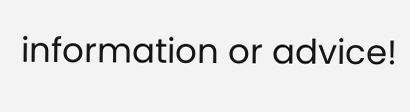information or advice!